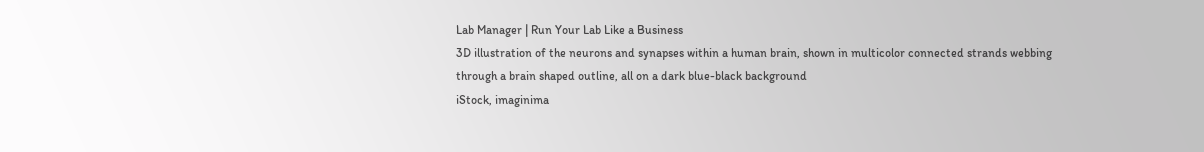Lab Manager | Run Your Lab Like a Business
3D illustration of the neurons and synapses within a human brain, shown in multicolor connected strands webbing through a brain shaped outline, all on a dark blue-black background
iStock, imaginima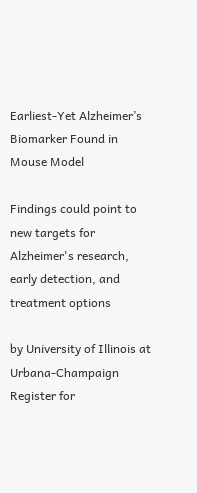Earliest-Yet Alzheimer’s Biomarker Found in Mouse Model

Findings could point to new targets for Alzheimer's research, early detection, and treatment options

by University of Illinois at Urbana-Champaign
Register for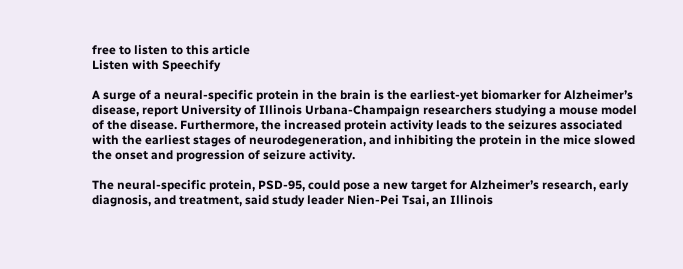free to listen to this article
Listen with Speechify

A surge of a neural-specific protein in the brain is the earliest-yet biomarker for Alzheimer’s disease, report University of Illinois Urbana-Champaign researchers studying a mouse model of the disease. Furthermore, the increased protein activity leads to the seizures associated with the earliest stages of neurodegeneration, and inhibiting the protein in the mice slowed the onset and progression of seizure activity.

The neural-specific protein, PSD-95, could pose a new target for Alzheimer’s research, early diagnosis, and treatment, said study leader Nien-Pei Tsai, an Illinois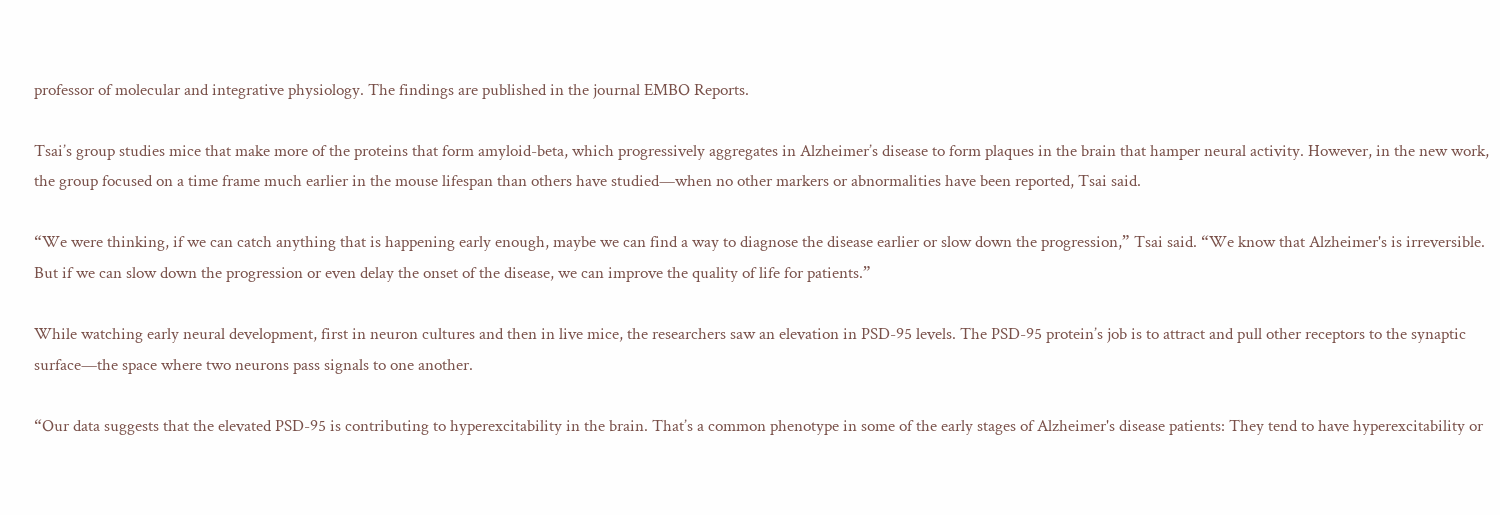professor of molecular and integrative physiology. The findings are published in the journal EMBO Reports.

Tsai’s group studies mice that make more of the proteins that form amyloid-beta, which progressively aggregates in Alzheimer’s disease to form plaques in the brain that hamper neural activity. However, in the new work, the group focused on a time frame much earlier in the mouse lifespan than others have studied—when no other markers or abnormalities have been reported, Tsai said.

“We were thinking, if we can catch anything that is happening early enough, maybe we can find a way to diagnose the disease earlier or slow down the progression,” Tsai said. “We know that Alzheimer's is irreversible. But if we can slow down the progression or even delay the onset of the disease, we can improve the quality of life for patients.”

While watching early neural development, first in neuron cultures and then in live mice, the researchers saw an elevation in PSD-95 levels. The PSD-95 protein’s job is to attract and pull other receptors to the synaptic surface—the space where two neurons pass signals to one another.

“Our data suggests that the elevated PSD-95 is contributing to hyperexcitability in the brain. That’s a common phenotype in some of the early stages of Alzheimer's disease patients: They tend to have hyperexcitability or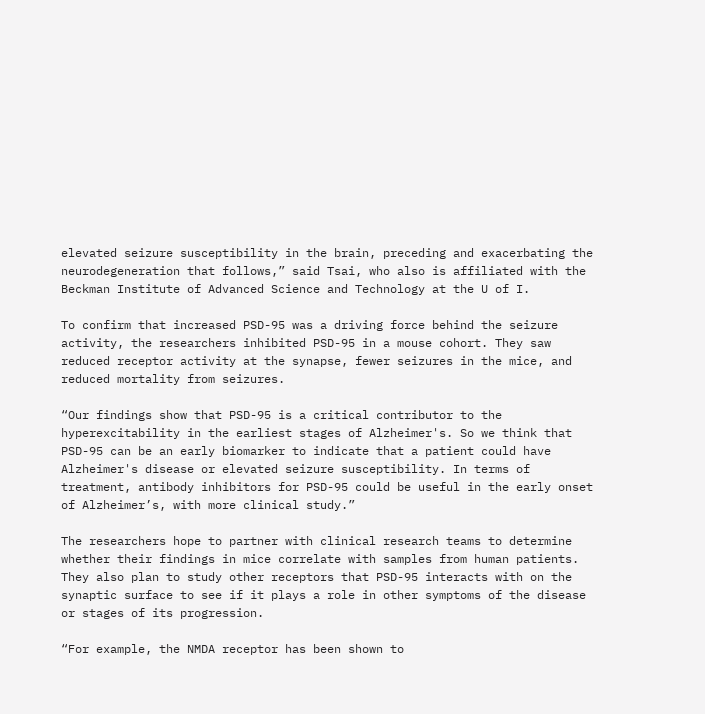elevated seizure susceptibility in the brain, preceding and exacerbating the neurodegeneration that follows,” said Tsai, who also is affiliated with the Beckman Institute of Advanced Science and Technology at the U of I.

To confirm that increased PSD-95 was a driving force behind the seizure activity, the researchers inhibited PSD-95 in a mouse cohort. They saw reduced receptor activity at the synapse, fewer seizures in the mice, and reduced mortality from seizures.

“Our findings show that PSD-95 is a critical contributor to the hyperexcitability in the earliest stages of Alzheimer's. So we think that PSD-95 can be an early biomarker to indicate that a patient could have Alzheimer's disease or elevated seizure susceptibility. In terms of treatment, antibody inhibitors for PSD-95 could be useful in the early onset of Alzheimer’s, with more clinical study.”

The researchers hope to partner with clinical research teams to determine whether their findings in mice correlate with samples from human patients. They also plan to study other receptors that PSD-95 interacts with on the synaptic surface to see if it plays a role in other symptoms of the disease or stages of its progression.

“For example, the NMDA receptor has been shown to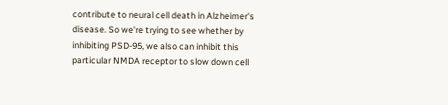contribute to neural cell death in Alzheimer's disease. So we're trying to see whether by inhibiting PSD-95, we also can inhibit this particular NMDA receptor to slow down cell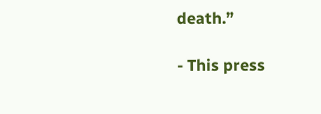death.”

- This press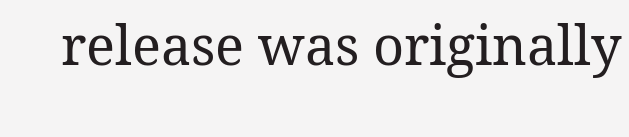release was originally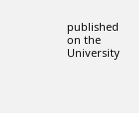published on the University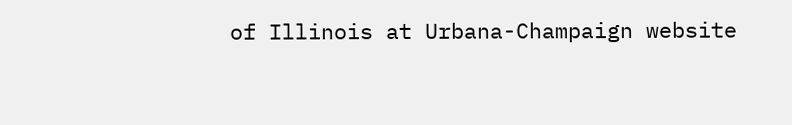of Illinois at Urbana-Champaign website